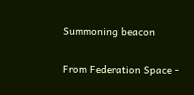Summoning beacon

From Federation Space -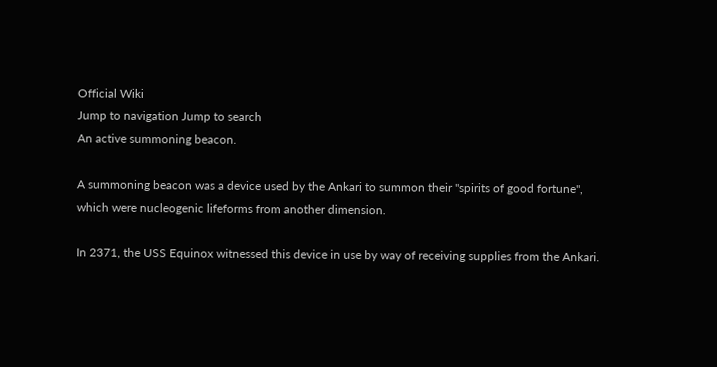Official Wiki
Jump to navigation Jump to search
An active summoning beacon.

A summoning beacon was a device used by the Ankari to summon their "spirits of good fortune", which were nucleogenic lifeforms from another dimension.

In 2371, the USS Equinox witnessed this device in use by way of receiving supplies from the Ankari.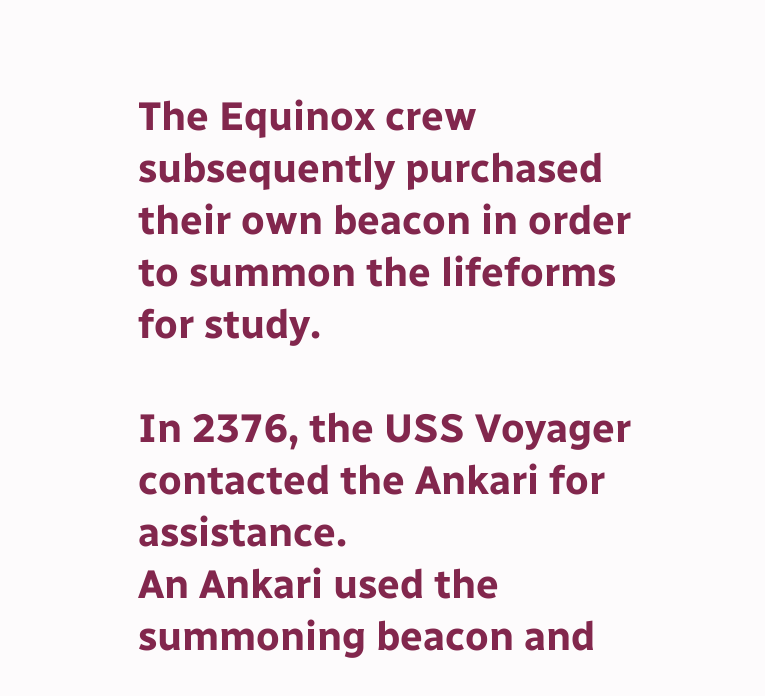The Equinox crew subsequently purchased their own beacon in order to summon the lifeforms for study.

In 2376, the USS Voyager contacted the Ankari for assistance.
An Ankari used the summoning beacon and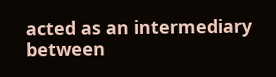acted as an intermediary between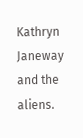Kathryn Janeway and the aliens.